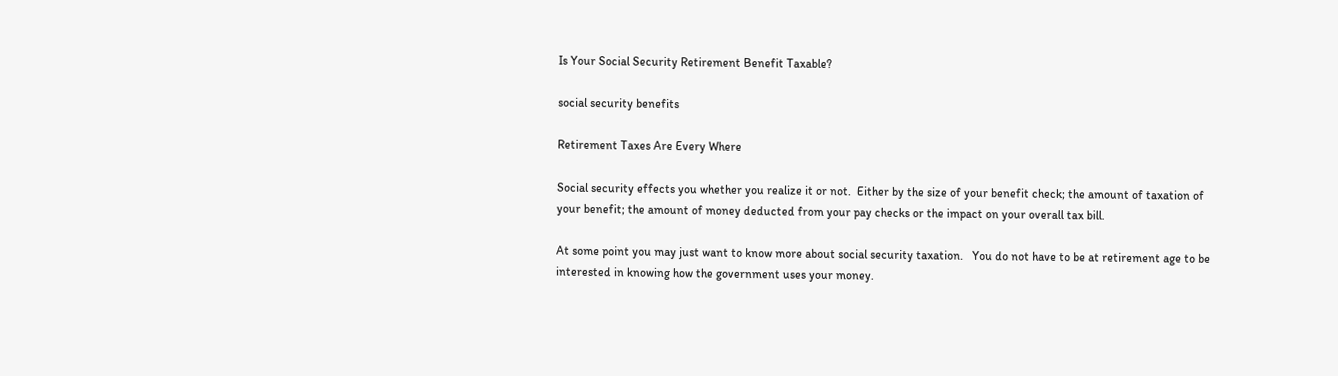Is Your Social Security Retirement Benefit Taxable?

social security benefits

Retirement Taxes Are Every Where

Social security effects you whether you realize it or not.  Either by the size of your benefit check; the amount of taxation of your benefit; the amount of money deducted from your pay checks or the impact on your overall tax bill.

At some point you may just want to know more about social security taxation.   You do not have to be at retirement age to be interested in knowing how the government uses your money.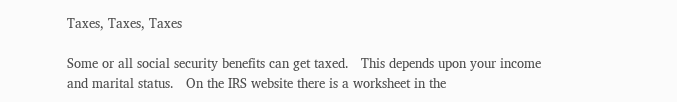Taxes, Taxes, Taxes

Some or all social security benefits can get taxed.   This depends upon your income and marital status.   On the IRS website there is a worksheet in the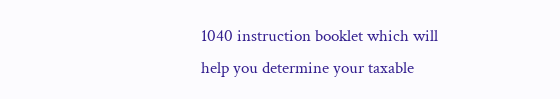1040 instruction booklet which will help you determine your taxable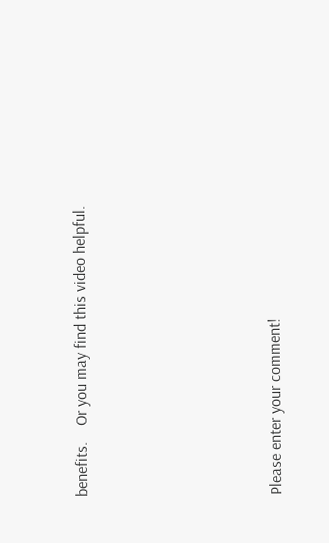benefits.    Or you may find this video helpful.





Please enter your comment!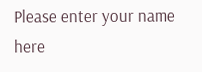Please enter your name here